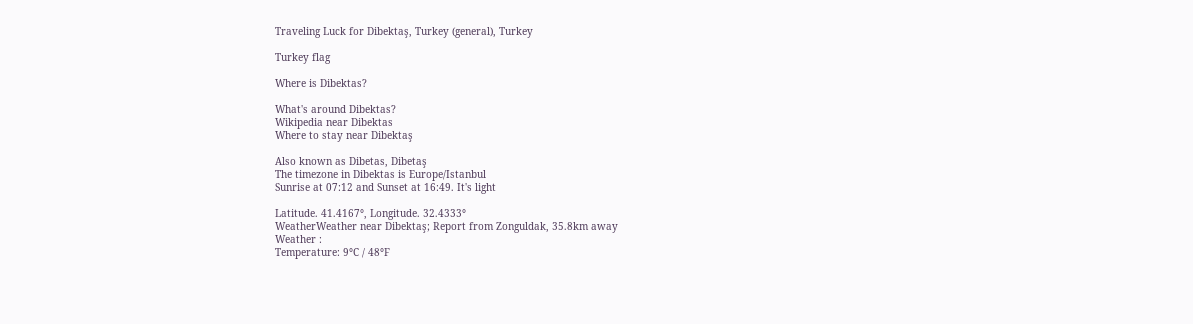Traveling Luck for Dibektaş, Turkey (general), Turkey

Turkey flag

Where is Dibektas?

What's around Dibektas?
Wikipedia near Dibektas
Where to stay near Dibektaş

Also known as Dibetas, Dibetaş
The timezone in Dibektas is Europe/Istanbul
Sunrise at 07:12 and Sunset at 16:49. It's light

Latitude. 41.4167°, Longitude. 32.4333°
WeatherWeather near Dibektaş; Report from Zonguldak, 35.8km away
Weather :
Temperature: 9°C / 48°F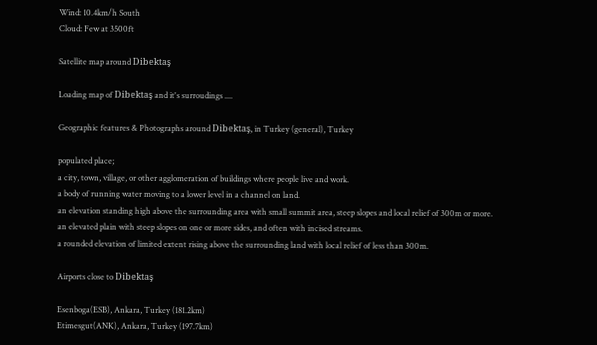Wind: 10.4km/h South
Cloud: Few at 3500ft

Satellite map around Dibektaş

Loading map of Dibektaş and it's surroudings ....

Geographic features & Photographs around Dibektaş, in Turkey (general), Turkey

populated place;
a city, town, village, or other agglomeration of buildings where people live and work.
a body of running water moving to a lower level in a channel on land.
an elevation standing high above the surrounding area with small summit area, steep slopes and local relief of 300m or more.
an elevated plain with steep slopes on one or more sides, and often with incised streams.
a rounded elevation of limited extent rising above the surrounding land with local relief of less than 300m.

Airports close to Dibektaş

Esenboga(ESB), Ankara, Turkey (181.2km)
Etimesgut(ANK), Ankara, Turkey (197.7km)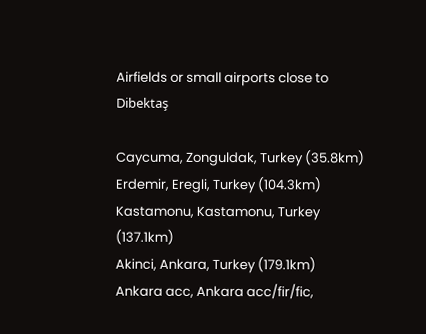Airfields or small airports close to Dibektaş

Caycuma, Zonguldak, Turkey (35.8km)
Erdemir, Eregli, Turkey (104.3km)
Kastamonu, Kastamonu, Turkey (137.1km)
Akinci, Ankara, Turkey (179.1km)
Ankara acc, Ankara acc/fir/fic,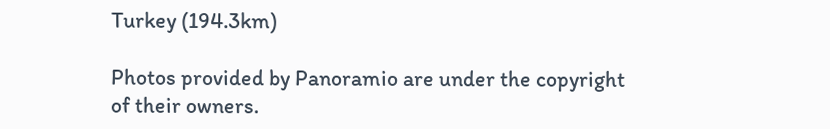Turkey (194.3km)

Photos provided by Panoramio are under the copyright of their owners.